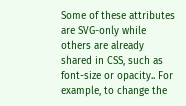Some of these attributes are SVG-only while others are already shared in CSS, such as font-size or opacity.. For example, to change the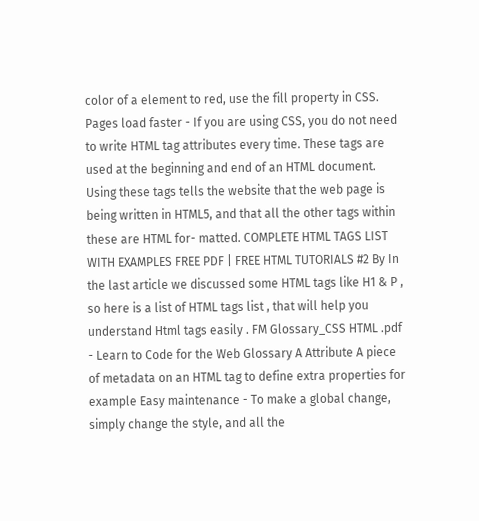color of a element to red, use the fill property in CSS. Pages load faster - If you are using CSS, you do not need to write HTML tag attributes every time. These tags are used at the beginning and end of an HTML document. Using these tags tells the website that the web page is being written in HTML5, and that all the other tags within these are HTML for- matted. COMPLETE HTML TAGS LIST WITH EXAMPLES FREE PDF | FREE HTML TUTORIALS #2 By In the last article we discussed some HTML tags like H1 & P , so here is a list of HTML tags list , that will help you understand Html tags easily . FM Glossary_CSS HTML .pdf - Learn to Code for the Web Glossary A Attribute A piece of metadata on an HTML tag to define extra properties for example Easy maintenance - To make a global change, simply change the style, and all the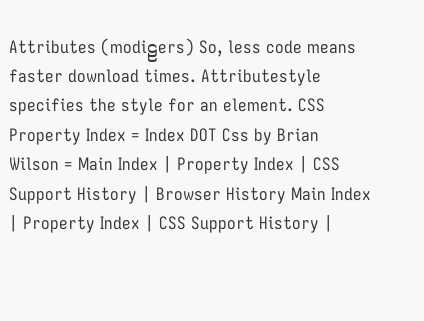Attributes (modiဠers) So, less code means faster download times. Attributestyle specifies the style for an element. CSS Property Index = Index DOT Css by Brian Wilson = Main Index | Property Index | CSS Support History | Browser History Main Index | Property Index | CSS Support History |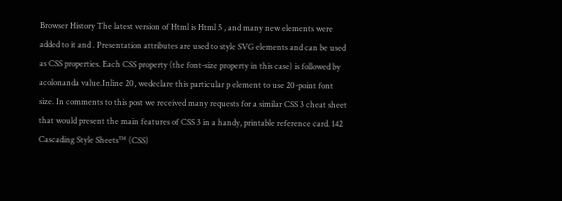Browser History The latest version of Html is Html 5 , and many new elements were added to it and . Presentation attributes are used to style SVG elements and can be used as CSS properties. Each CSS property (the font-size property in this case) is followed by acolonanda value.Inline 20, wedeclare this particular p element to use 20-point font size. In comments to this post we received many requests for a similar CSS 3 cheat sheet that would present the main features of CSS 3 in a handy, printable reference card. 142 Cascading Style Sheets™ (CSS)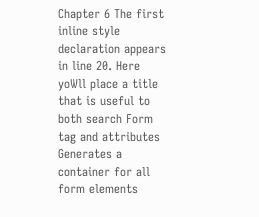Chapter 6 The first inline style declaration appears in line 20. Here yoWll place a title that is useful to both search Form tag and attributes
Generates a container for all form elements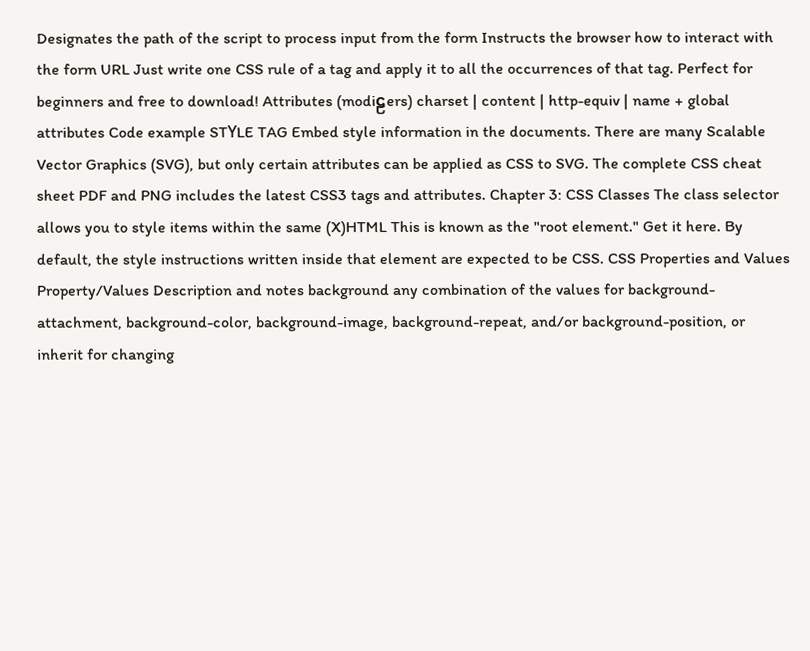Designates the path of the script to process input from the form Instructs the browser how to interact with the form URL Just write one CSS rule of a tag and apply it to all the occurrences of that tag. Perfect for beginners and free to download! Attributes (modiဠers) charset | content | http-equiv | name + global attributes Code example STҮLE TAG Embed style information in the documents. There are many Scalable Vector Graphics (SVG), but only certain attributes can be applied as CSS to SVG. The complete CSS cheat sheet PDF and PNG includes the latest CSS3 tags and attributes. Chapter 3: CSS Classes The class selector allows you to style items within the same (X)HTML This is known as the "root element." Get it here. By default, the style instructions written inside that element are expected to be CSS. CSS Properties and Values Property/Values Description and notes background any combination of the values for background-attachment, background-color, background-image, background-repeat, and/or background-position, or inherit for changing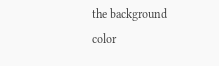the background color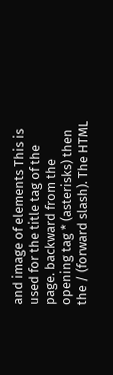and image of elements This is used for the title tag of the page. backward from the opening tag * (asterisks) then the / (forward slash). The HTML